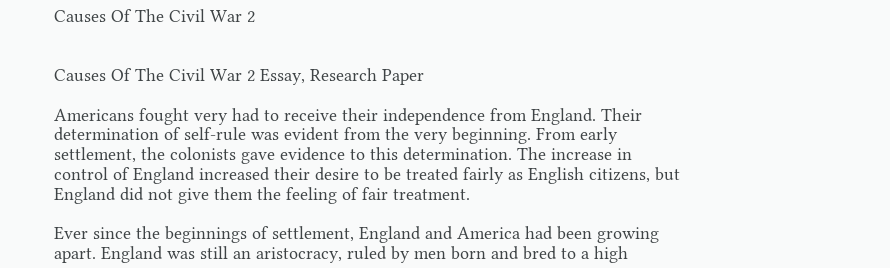Causes Of The Civil War 2


Causes Of The Civil War 2 Essay, Research Paper

Americans fought very had to receive their independence from England. Their determination of self-rule was evident from the very beginning. From early settlement, the colonists gave evidence to this determination. The increase in control of England increased their desire to be treated fairly as English citizens, but England did not give them the feeling of fair treatment.

Ever since the beginnings of settlement, England and America had been growing apart. England was still an aristocracy, ruled by men born and bred to a high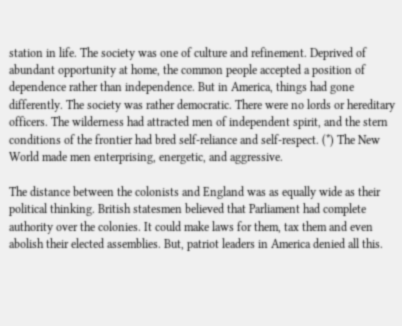station in life. The society was one of culture and refinement. Deprived of abundant opportunity at home, the common people accepted a position of dependence rather than independence. But in America, things had gone differently. The society was rather democratic. There were no lords or hereditary officers. The wilderness had attracted men of independent spirit, and the stern conditions of the frontier had bred self-reliance and self-respect. (*) The New World made men enterprising, energetic, and aggressive.

The distance between the colonists and England was as equally wide as their political thinking. British statesmen believed that Parliament had complete authority over the colonies. It could make laws for them, tax them and even abolish their elected assemblies. But, patriot leaders in America denied all this.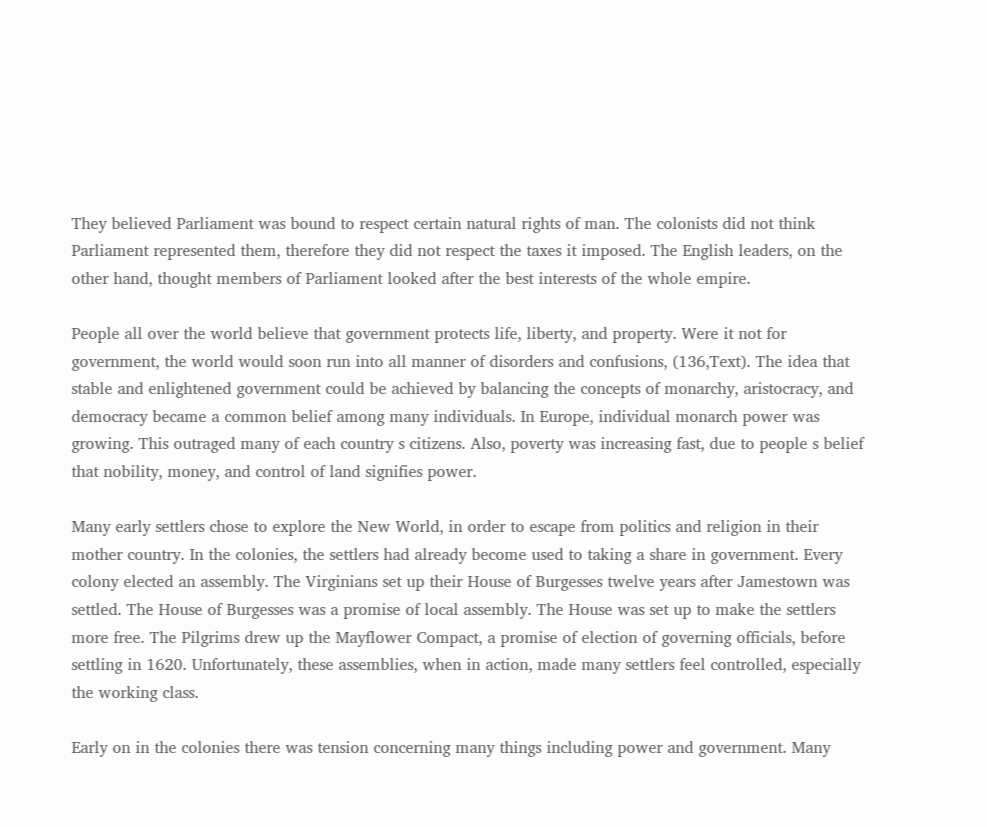They believed Parliament was bound to respect certain natural rights of man. The colonists did not think Parliament represented them, therefore they did not respect the taxes it imposed. The English leaders, on the other hand, thought members of Parliament looked after the best interests of the whole empire.

People all over the world believe that government protects life, liberty, and property. Were it not for government, the world would soon run into all manner of disorders and confusions, (136,Text). The idea that stable and enlightened government could be achieved by balancing the concepts of monarchy, aristocracy, and democracy became a common belief among many individuals. In Europe, individual monarch power was growing. This outraged many of each country s citizens. Also, poverty was increasing fast, due to people s belief that nobility, money, and control of land signifies power.

Many early settlers chose to explore the New World, in order to escape from politics and religion in their mother country. In the colonies, the settlers had already become used to taking a share in government. Every colony elected an assembly. The Virginians set up their House of Burgesses twelve years after Jamestown was settled. The House of Burgesses was a promise of local assembly. The House was set up to make the settlers more free. The Pilgrims drew up the Mayflower Compact, a promise of election of governing officials, before settling in 1620. Unfortunately, these assemblies, when in action, made many settlers feel controlled, especially the working class.

Early on in the colonies there was tension concerning many things including power and government. Many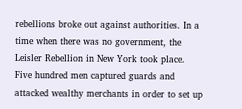rebellions broke out against authorities. In a time when there was no government, the Leisler Rebellion in New York took place. Five hundred men captured guards and attacked wealthy merchants in order to set up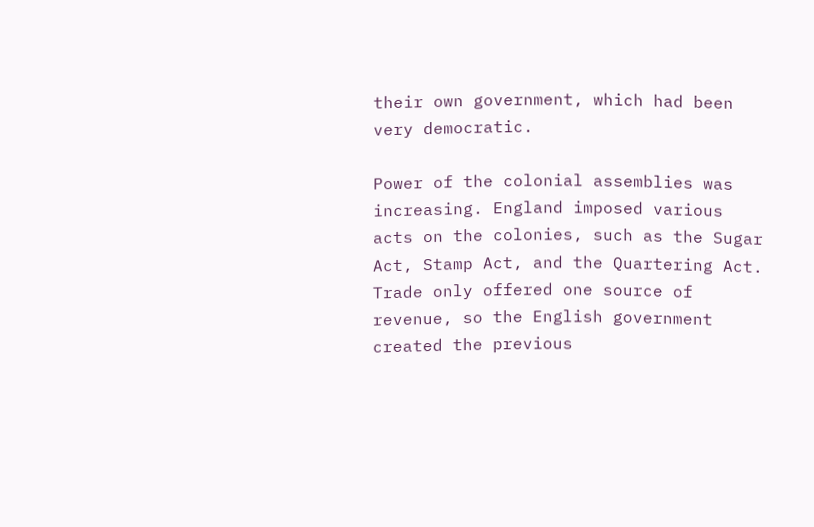their own government, which had been very democratic.

Power of the colonial assemblies was increasing. England imposed various acts on the colonies, such as the Sugar Act, Stamp Act, and the Quartering Act. Trade only offered one source of revenue, so the English government created the previous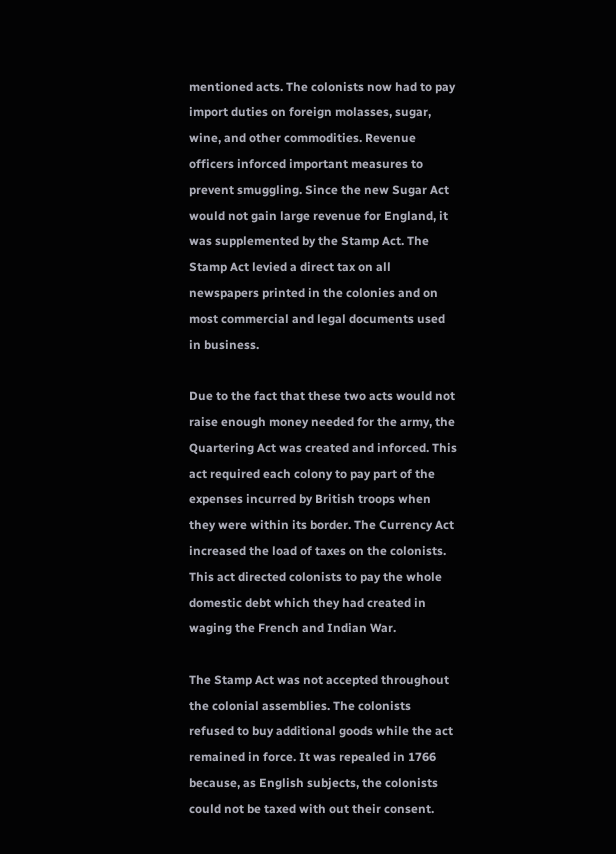mentioned acts. The colonists now had to pay import duties on foreign molasses, sugar, wine, and other commodities. Revenue officers inforced important measures to prevent smuggling. Since the new Sugar Act would not gain large revenue for England, it was supplemented by the Stamp Act. The Stamp Act levied a direct tax on all newspapers printed in the colonies and on most commercial and legal documents used in business.

Due to the fact that these two acts would not raise enough money needed for the army, the Quartering Act was created and inforced. This act required each colony to pay part of the expenses incurred by British troops when they were within its border. The Currency Act increased the load of taxes on the colonists. This act directed colonists to pay the whole domestic debt which they had created in waging the French and Indian War.

The Stamp Act was not accepted throughout the colonial assemblies. The colonists refused to buy additional goods while the act remained in force. It was repealed in 1766 because, as English subjects, the colonists could not be taxed with out their consent.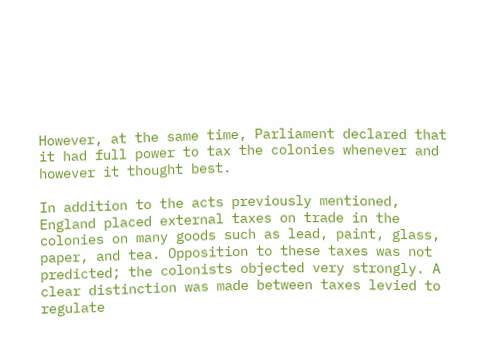However, at the same time, Parliament declared that it had full power to tax the colonies whenever and however it thought best.

In addition to the acts previously mentioned, England placed external taxes on trade in the colonies on many goods such as lead, paint, glass, paper, and tea. Opposition to these taxes was not predicted; the colonists objected very strongly. A clear distinction was made between taxes levied to regulate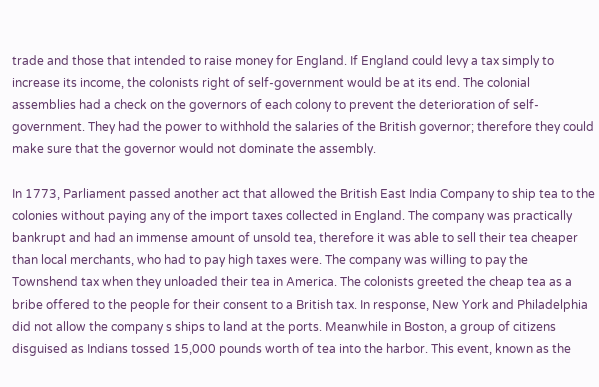trade and those that intended to raise money for England. If England could levy a tax simply to increase its income, the colonists right of self-government would be at its end. The colonial assemblies had a check on the governors of each colony to prevent the deterioration of self-government. They had the power to withhold the salaries of the British governor; therefore they could make sure that the governor would not dominate the assembly.

In 1773, Parliament passed another act that allowed the British East India Company to ship tea to the colonies without paying any of the import taxes collected in England. The company was practically bankrupt and had an immense amount of unsold tea, therefore it was able to sell their tea cheaper than local merchants, who had to pay high taxes were. The company was willing to pay the Townshend tax when they unloaded their tea in America. The colonists greeted the cheap tea as a bribe offered to the people for their consent to a British tax. In response, New York and Philadelphia did not allow the company s ships to land at the ports. Meanwhile in Boston, a group of citizens disguised as Indians tossed 15,000 pounds worth of tea into the harbor. This event, known as the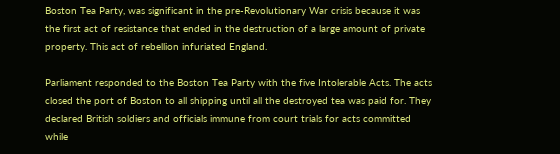Boston Tea Party, was significant in the pre-Revolutionary War crisis because it was the first act of resistance that ended in the destruction of a large amount of private property. This act of rebellion infuriated England.

Parliament responded to the Boston Tea Party with the five Intolerable Acts. The acts closed the port of Boston to all shipping until all the destroyed tea was paid for. They declared British soldiers and officials immune from court trials for acts committed while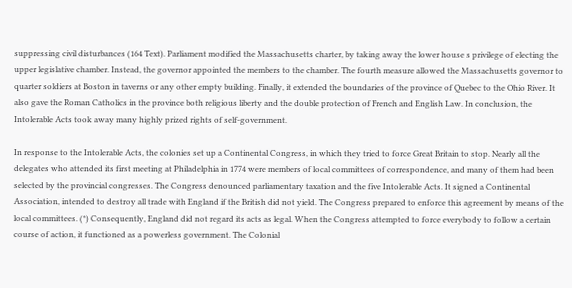suppressing civil disturbances (164 Text). Parliament modified the Massachusetts charter, by taking away the lower house s privilege of electing the upper legislative chamber. Instead, the governor appointed the members to the chamber. The fourth measure allowed the Massachusetts governor to quarter soldiers at Boston in taverns or any other empty building. Finally, it extended the boundaries of the province of Quebec to the Ohio River. It also gave the Roman Catholics in the province both religious liberty and the double protection of French and English Law. In conclusion, the Intolerable Acts took away many highly prized rights of self-government.

In response to the Intolerable Acts, the colonies set up a Continental Congress, in which they tried to force Great Britain to stop. Nearly all the delegates who attended its first meeting at Philadelphia in 1774 were members of local committees of correspondence, and many of them had been selected by the provincial congresses. The Congress denounced parliamentary taxation and the five Intolerable Acts. It signed a Continental Association, intended to destroy all trade with England if the British did not yield. The Congress prepared to enforce this agreement by means of the local committees. (*) Consequently, England did not regard its acts as legal. When the Congress attempted to force everybody to follow a certain course of action, it functioned as a powerless government. The Colonial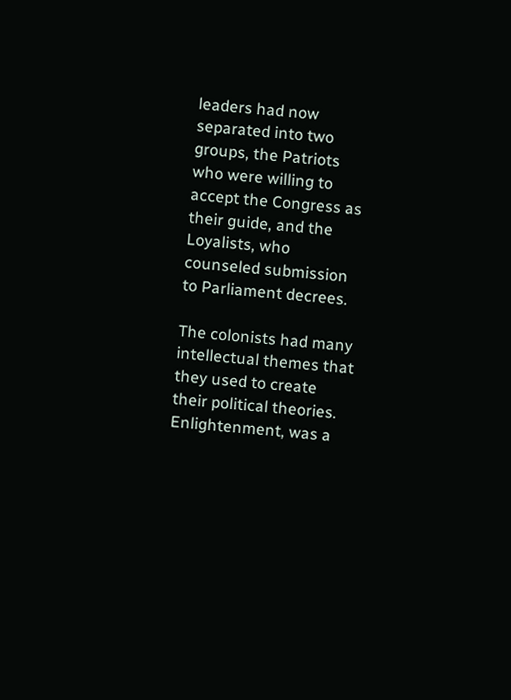leaders had now separated into two groups, the Patriots who were willing to accept the Congress as their guide, and the Loyalists, who counseled submission to Parliament decrees.

The colonists had many intellectual themes that they used to create their political theories. Enlightenment, was a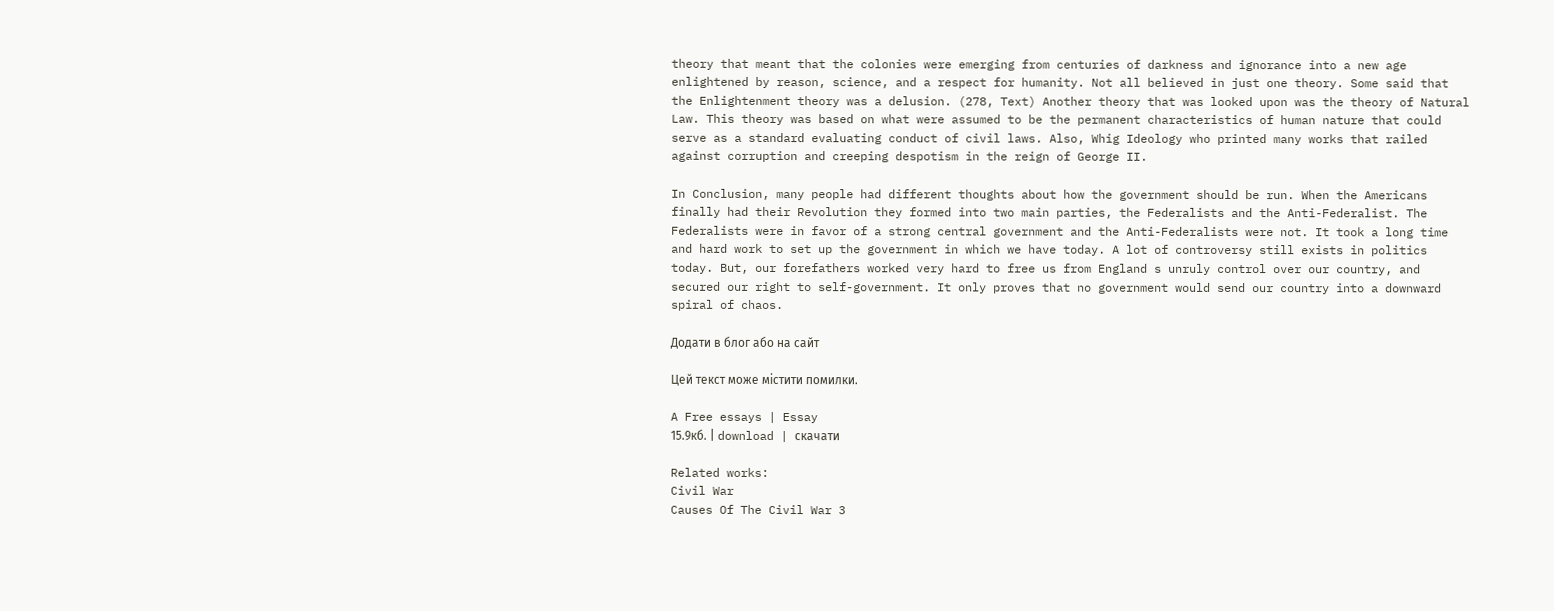theory that meant that the colonies were emerging from centuries of darkness and ignorance into a new age enlightened by reason, science, and a respect for humanity. Not all believed in just one theory. Some said that the Enlightenment theory was a delusion. (278, Text) Another theory that was looked upon was the theory of Natural Law. This theory was based on what were assumed to be the permanent characteristics of human nature that could serve as a standard evaluating conduct of civil laws. Also, Whig Ideology who printed many works that railed against corruption and creeping despotism in the reign of George II.

In Conclusion, many people had different thoughts about how the government should be run. When the Americans finally had their Revolution they formed into two main parties, the Federalists and the Anti-Federalist. The Federalists were in favor of a strong central government and the Anti-Federalists were not. It took a long time and hard work to set up the government in which we have today. A lot of controversy still exists in politics today. But, our forefathers worked very hard to free us from England s unruly control over our country, and secured our right to self-government. It only proves that no government would send our country into a downward spiral of chaos.

Додати в блог або на сайт

Цей текст може містити помилки.

A Free essays | Essay
15.9кб. | download | скачати

Related works:
Civil War
Causes Of The Civil War 3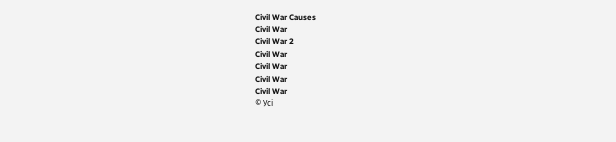Civil War Causes
Civil War
Civil War 2
Civil War
Civil War
Civil War
Civil War
© Усі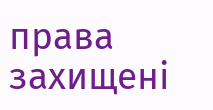права захищені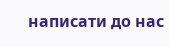написати до нас